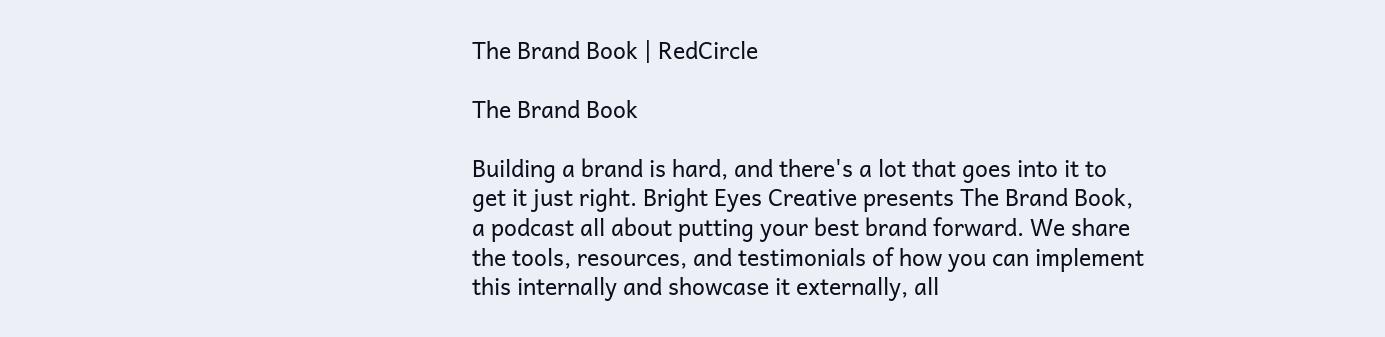The Brand Book | RedCircle

The Brand Book

Building a brand is hard, and there's a lot that goes into it to get it just right. Bright Eyes Creative presents The Brand Book, a podcast all about putting your best brand forward. We share the tools, resources, and testimonials of how you can implement this internally and showcase it externally, all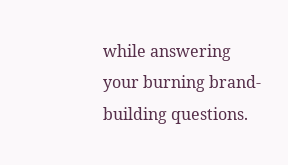while answering your burning brand-building questions.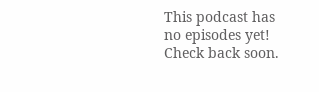This podcast has no episodes yet! Check back soon.